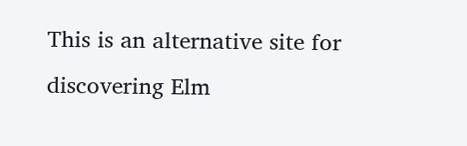This is an alternative site for discovering Elm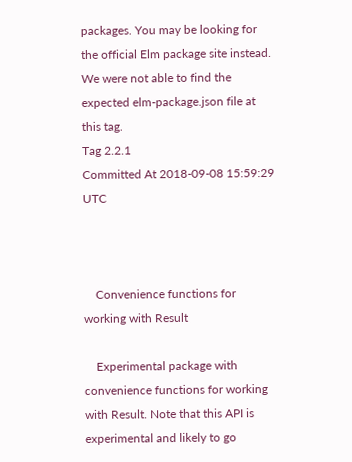packages. You may be looking for the official Elm package site instead.
We were not able to find the expected elm-package.json file at this tag.
Tag 2.2.1
Committed At 2018-09-08 15:59:29 UTC



    Convenience functions for working with Result

    Experimental package with convenience functions for working with Result. Note that this API is experimental and likely to go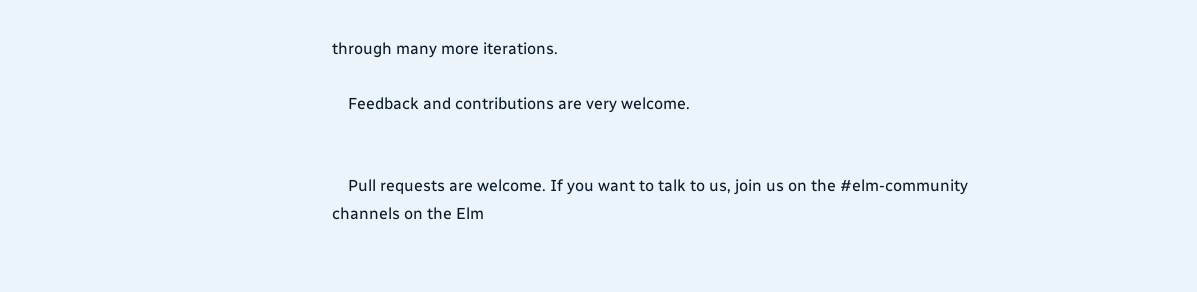through many more iterations.

    Feedback and contributions are very welcome.


    Pull requests are welcome. If you want to talk to us, join us on the #elm-community channels on the Elm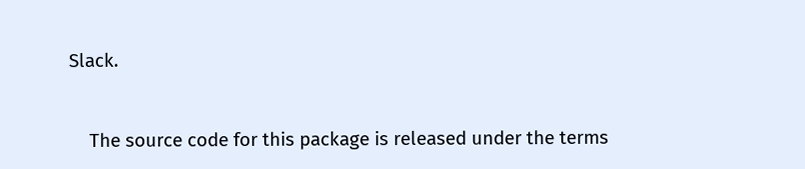Slack.


    The source code for this package is released under the terms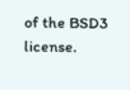of the BSD3 license.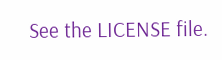See the LICENSE file.